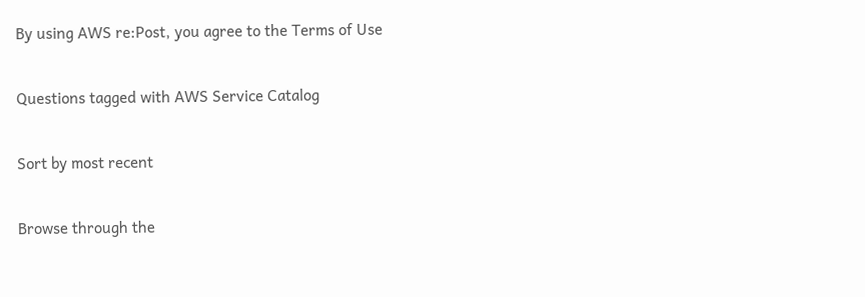By using AWS re:Post, you agree to the Terms of Use

Questions tagged with AWS Service Catalog

Sort by most recent

Browse through the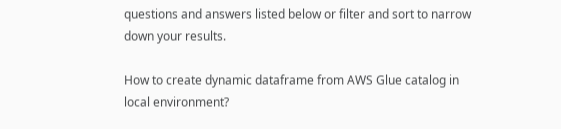questions and answers listed below or filter and sort to narrow down your results.

How to create dynamic dataframe from AWS Glue catalog in local environment?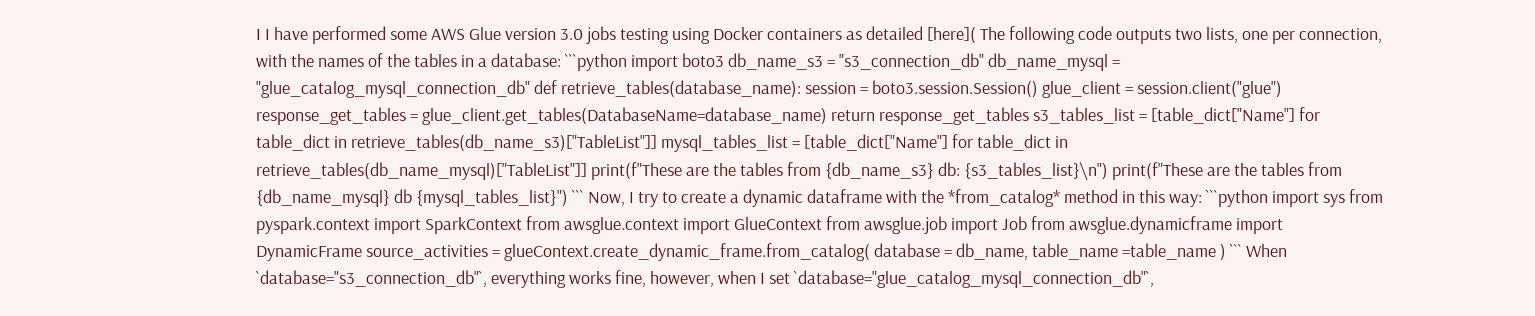I I have performed some AWS Glue version 3.0 jobs testing using Docker containers as detailed [here]( The following code outputs two lists, one per connection, with the names of the tables in a database: ```python import boto3 db_name_s3 = "s3_connection_db" db_name_mysql = "glue_catalog_mysql_connection_db" def retrieve_tables(database_name): session = boto3.session.Session() glue_client = session.client("glue") response_get_tables = glue_client.get_tables(DatabaseName=database_name) return response_get_tables s3_tables_list = [table_dict["Name"] for table_dict in retrieve_tables(db_name_s3)["TableList"]] mysql_tables_list = [table_dict["Name"] for table_dict in retrieve_tables(db_name_mysql)["TableList"]] print(f"These are the tables from {db_name_s3} db: {s3_tables_list}\n") print(f"These are the tables from {db_name_mysql} db {mysql_tables_list}") ``` Now, I try to create a dynamic dataframe with the *from_catalog* method in this way: ```python import sys from pyspark.context import SparkContext from awsglue.context import GlueContext from awsglue.job import Job from awsglue.dynamicframe import DynamicFrame source_activities = glueContext.create_dynamic_frame.from_catalog( database = db_name, table_name =table_name ) ``` When `database="s3_connection_db"`, everything works fine, however, when I set `database="glue_catalog_mysql_connection_db"`,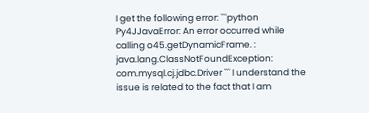I get the following error: ```python Py4JJavaError: An error occurred while calling o45.getDynamicFrame. : java.lang.ClassNotFoundException: com.mysql.cj.jdbc.Driver ``` I understand the issue is related to the fact that I am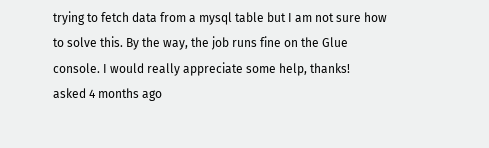trying to fetch data from a mysql table but I am not sure how to solve this. By the way, the job runs fine on the Glue console. I would really appreciate some help, thanks!
asked 4 months ago